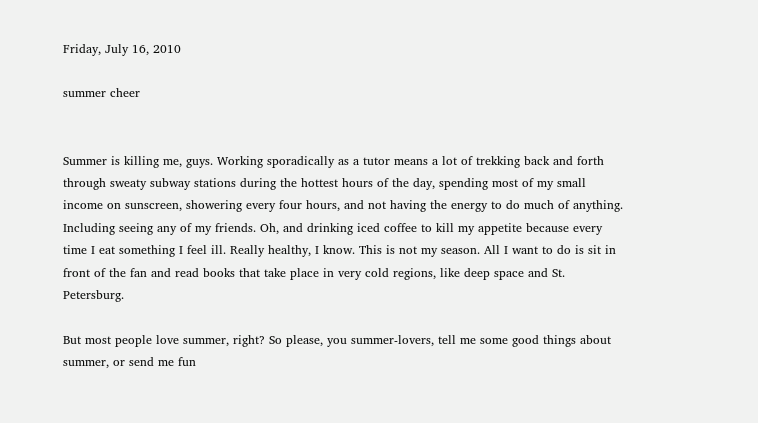Friday, July 16, 2010

summer cheer


Summer is killing me, guys. Working sporadically as a tutor means a lot of trekking back and forth through sweaty subway stations during the hottest hours of the day, spending most of my small income on sunscreen, showering every four hours, and not having the energy to do much of anything. Including seeing any of my friends. Oh, and drinking iced coffee to kill my appetite because every time I eat something I feel ill. Really healthy, I know. This is not my season. All I want to do is sit in front of the fan and read books that take place in very cold regions, like deep space and St. Petersburg.

But most people love summer, right? So please, you summer-lovers, tell me some good things about summer, or send me fun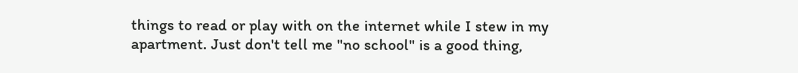things to read or play with on the internet while I stew in my apartment. Just don't tell me "no school" is a good thing,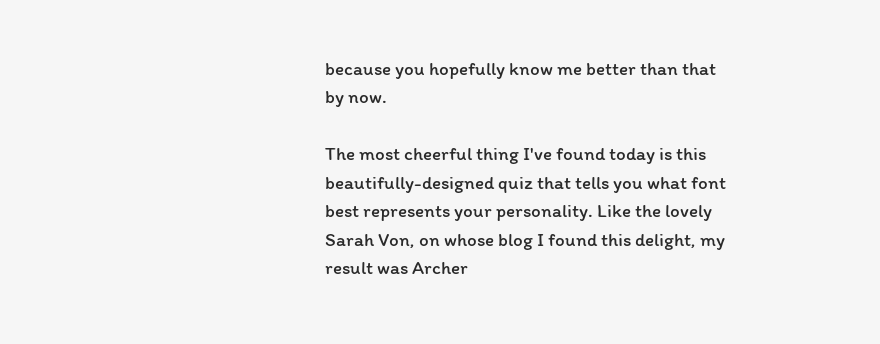because you hopefully know me better than that by now.

The most cheerful thing I've found today is this beautifully-designed quiz that tells you what font best represents your personality. Like the lovely Sarah Von, on whose blog I found this delight, my result was Archer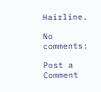Hairline.

No comments:

Post a Comment